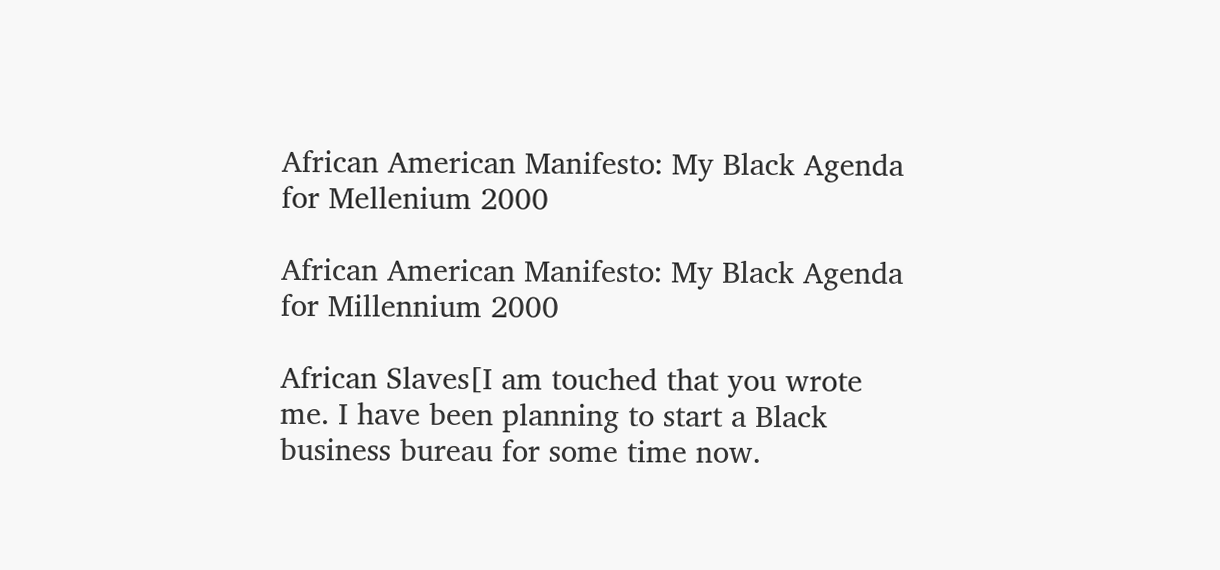African American Manifesto: My Black Agenda for Mellenium 2000

African American Manifesto: My Black Agenda for Millennium 2000

African Slaves[I am touched that you wrote me. I have been planning to start a Black business bureau for some time now.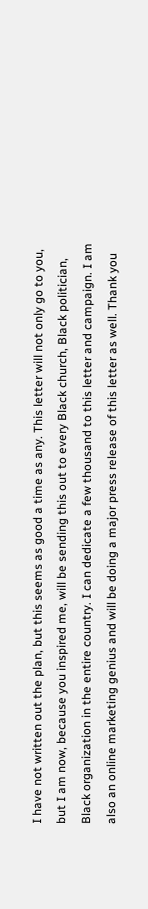I have not written out the plan, but this seems as good a time as any. This letter will not only go to you, but I am now, because you inspired me, will be sending this out to every Black church, Black politician, Black organization in the entire country. I can dedicate a few thousand to this letter and campaign. I am also an online marketing genius and will be doing a major press release of this letter as well. Thank you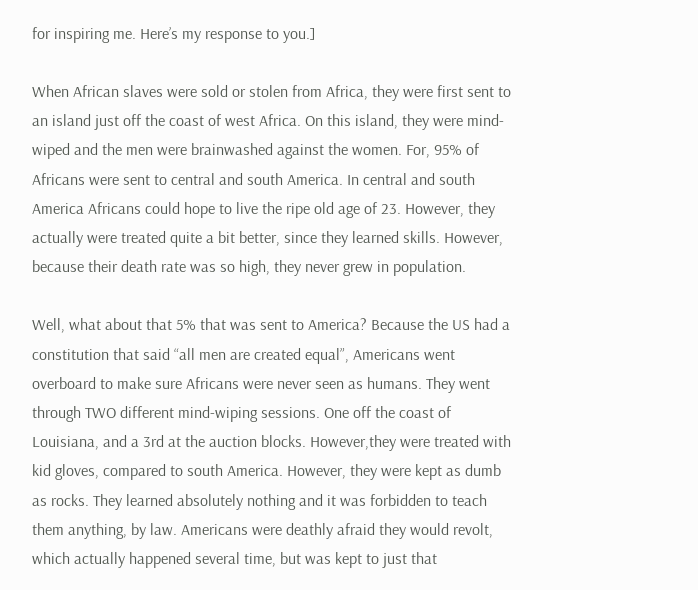for inspiring me. Here’s my response to you.]

When African slaves were sold or stolen from Africa, they were first sent to an island just off the coast of west Africa. On this island, they were mind-wiped and the men were brainwashed against the women. For, 95% of Africans were sent to central and south America. In central and south America Africans could hope to live the ripe old age of 23. However, they actually were treated quite a bit better, since they learned skills. However, because their death rate was so high, they never grew in population.

Well, what about that 5% that was sent to America? Because the US had a constitution that said “all men are created equal”, Americans went overboard to make sure Africans were never seen as humans. They went through TWO different mind-wiping sessions. One off the coast of Louisiana, and a 3rd at the auction blocks. However,they were treated with kid gloves, compared to south America. However, they were kept as dumb as rocks. They learned absolutely nothing and it was forbidden to teach them anything, by law. Americans were deathly afraid they would revolt, which actually happened several time, but was kept to just that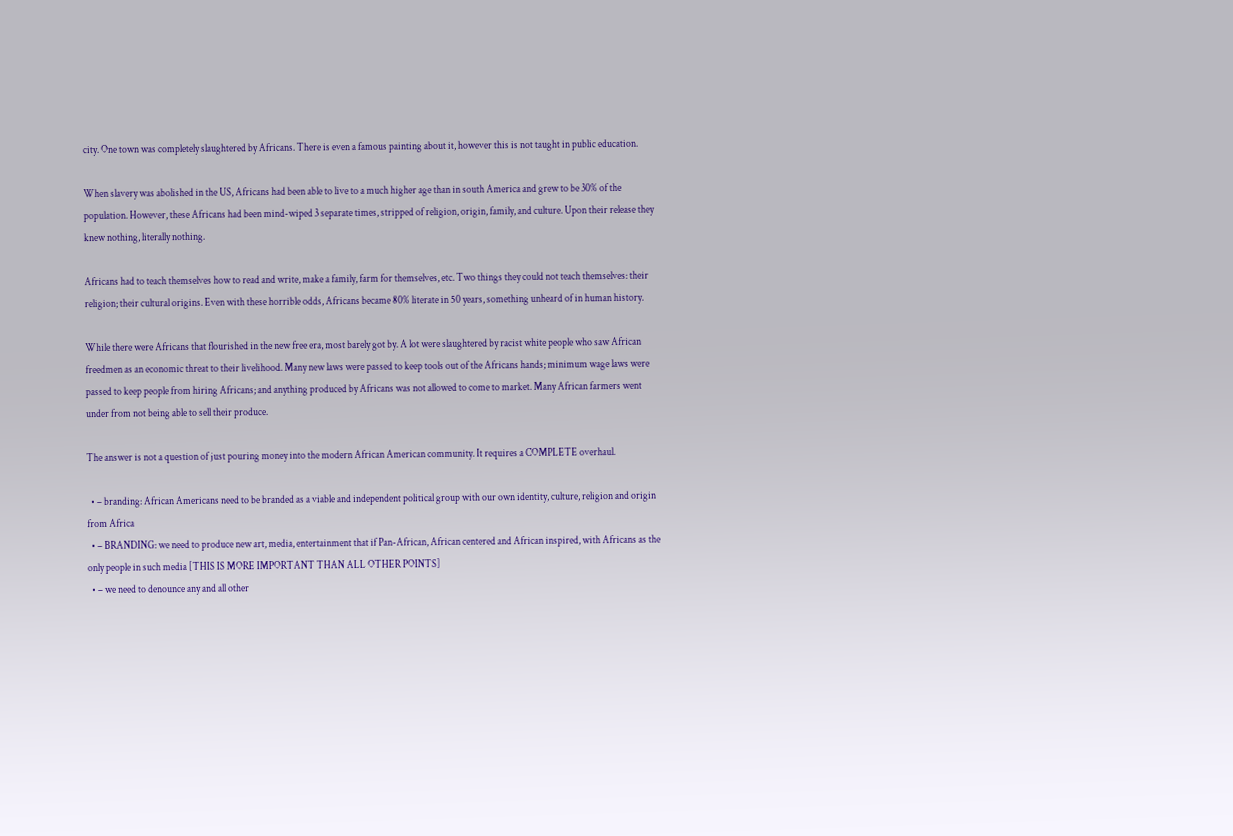city. One town was completely slaughtered by Africans. There is even a famous painting about it, however this is not taught in public education.

When slavery was abolished in the US, Africans had been able to live to a much higher age than in south America and grew to be 30% of the population. However, these Africans had been mind-wiped 3 separate times, stripped of religion, origin, family, and culture. Upon their release they knew nothing, literally nothing.

Africans had to teach themselves how to read and write, make a family, farm for themselves, etc. Two things they could not teach themselves: their religion; their cultural origins. Even with these horrible odds, Africans became 80% literate in 50 years, something unheard of in human history.

While there were Africans that flourished in the new free era, most barely got by. A lot were slaughtered by racist white people who saw African freedmen as an economic threat to their livelihood. Many new laws were passed to keep tools out of the Africans hands; minimum wage laws were passed to keep people from hiring Africans; and anything produced by Africans was not allowed to come to market. Many African farmers went under from not being able to sell their produce.

The answer is not a question of just pouring money into the modern African American community. It requires a COMPLETE overhaul.

  • – branding: African Americans need to be branded as a viable and independent political group with our own identity, culture, religion and origin from Africa
  • – BRANDING: we need to produce new art, media, entertainment that if Pan-African, African centered and African inspired, with Africans as the only people in such media [THIS IS MORE IMPORTANT THAN ALL OTHER POINTS]
  • – we need to denounce any and all other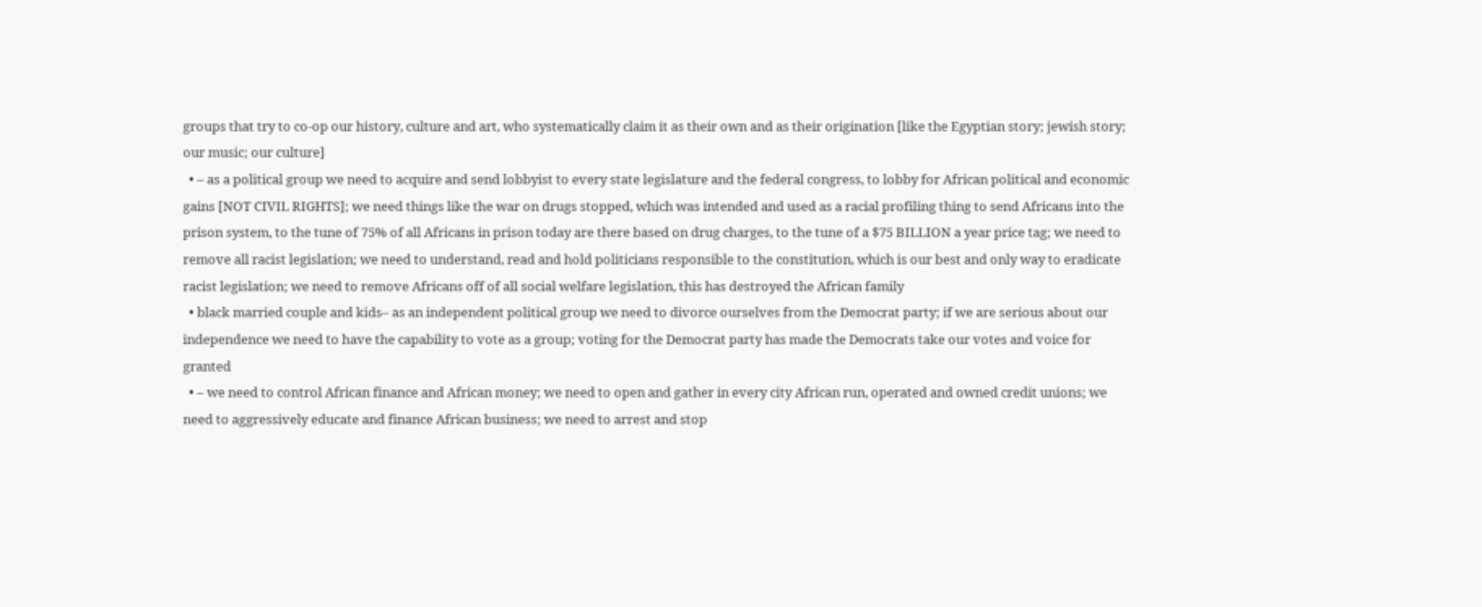groups that try to co-op our history, culture and art, who systematically claim it as their own and as their origination [like the Egyptian story; jewish story; our music; our culture]
  • – as a political group we need to acquire and send lobbyist to every state legislature and the federal congress, to lobby for African political and economic gains [NOT CIVIL RIGHTS]; we need things like the war on drugs stopped, which was intended and used as a racial profiling thing to send Africans into the prison system, to the tune of 75% of all Africans in prison today are there based on drug charges, to the tune of a $75 BILLION a year price tag; we need to remove all racist legislation; we need to understand, read and hold politicians responsible to the constitution, which is our best and only way to eradicate racist legislation; we need to remove Africans off of all social welfare legislation, this has destroyed the African family
  • black married couple and kids– as an independent political group we need to divorce ourselves from the Democrat party; if we are serious about our independence we need to have the capability to vote as a group; voting for the Democrat party has made the Democrats take our votes and voice for granted
  • – we need to control African finance and African money; we need to open and gather in every city African run, operated and owned credit unions; we need to aggressively educate and finance African business; we need to arrest and stop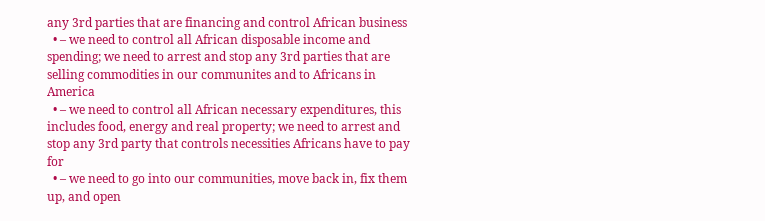any 3rd parties that are financing and control African business
  • – we need to control all African disposable income and spending; we need to arrest and stop any 3rd parties that are selling commodities in our communites and to Africans in America
  • – we need to control all African necessary expenditures, this includes food, energy and real property; we need to arrest and stop any 3rd party that controls necessities Africans have to pay for
  • – we need to go into our communities, move back in, fix them up, and open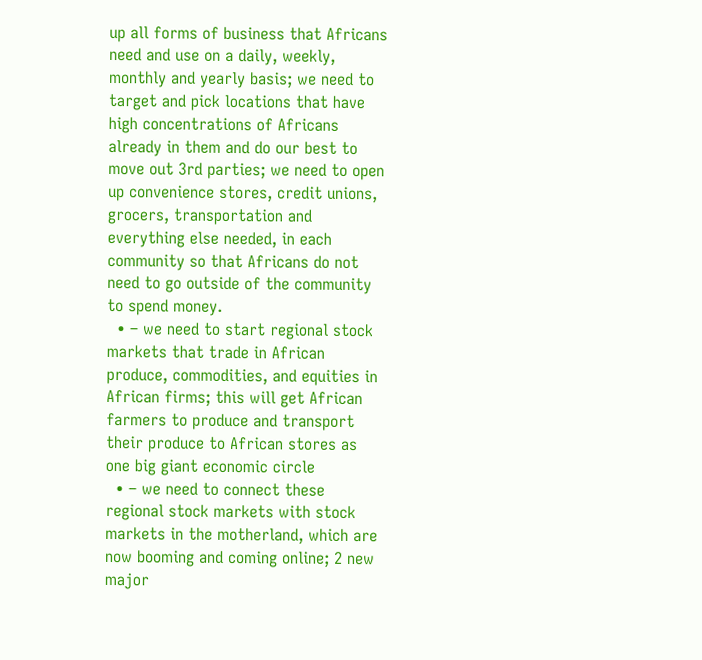up all forms of business that Africans need and use on a daily, weekly, monthly and yearly basis; we need to target and pick locations that have high concentrations of Africans already in them and do our best to move out 3rd parties; we need to open up convenience stores, credit unions, grocers, transportation and everything else needed, in each community so that Africans do not need to go outside of the community to spend money.
  • – we need to start regional stock markets that trade in African produce, commodities, and equities in African firms; this will get African farmers to produce and transport their produce to African stores as one big giant economic circle
  • – we need to connect these regional stock markets with stock markets in the motherland, which are now booming and coming online; 2 new major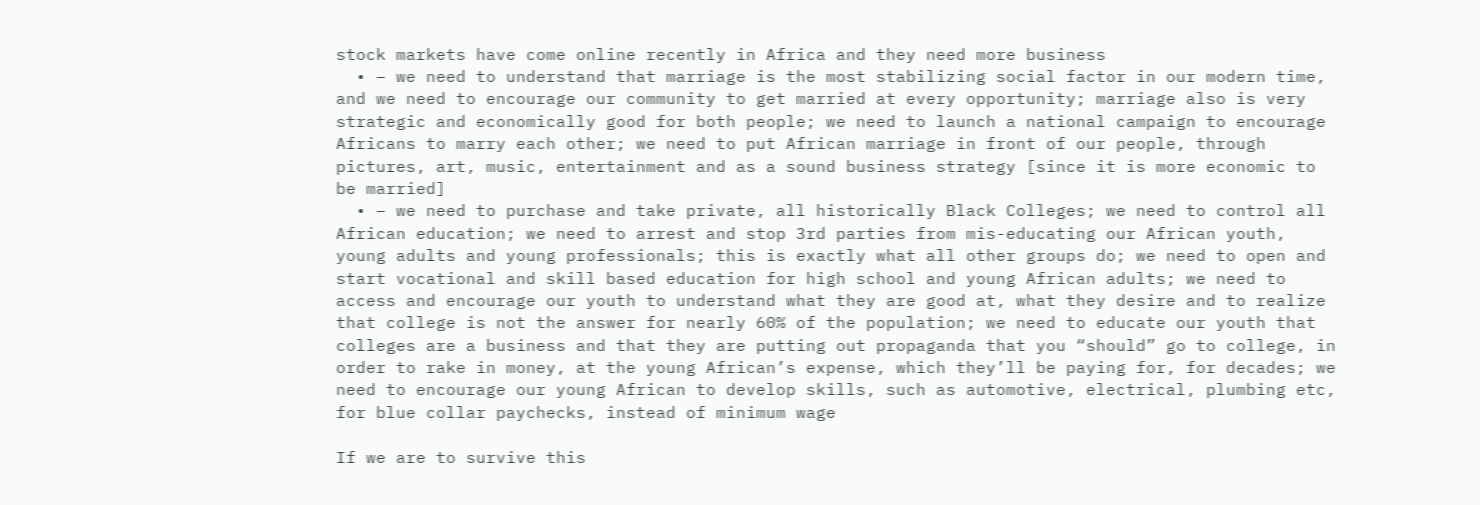stock markets have come online recently in Africa and they need more business
  • – we need to understand that marriage is the most stabilizing social factor in our modern time, and we need to encourage our community to get married at every opportunity; marriage also is very strategic and economically good for both people; we need to launch a national campaign to encourage Africans to marry each other; we need to put African marriage in front of our people, through pictures, art, music, entertainment and as a sound business strategy [since it is more economic to be married]
  • – we need to purchase and take private, all historically Black Colleges; we need to control all African education; we need to arrest and stop 3rd parties from mis-educating our African youth, young adults and young professionals; this is exactly what all other groups do; we need to open and start vocational and skill based education for high school and young African adults; we need to access and encourage our youth to understand what they are good at, what they desire and to realize that college is not the answer for nearly 60% of the population; we need to educate our youth that colleges are a business and that they are putting out propaganda that you “should” go to college, in order to rake in money, at the young African’s expense, which they’ll be paying for, for decades; we need to encourage our young African to develop skills, such as automotive, electrical, plumbing etc, for blue collar paychecks, instead of minimum wage

If we are to survive this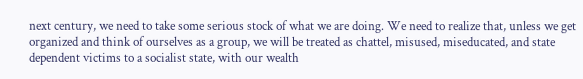next century, we need to take some serious stock of what we are doing. We need to realize that, unless we get organized and think of ourselves as a group, we will be treated as chattel, misused, miseducated, and state dependent victims to a socialist state, with our wealth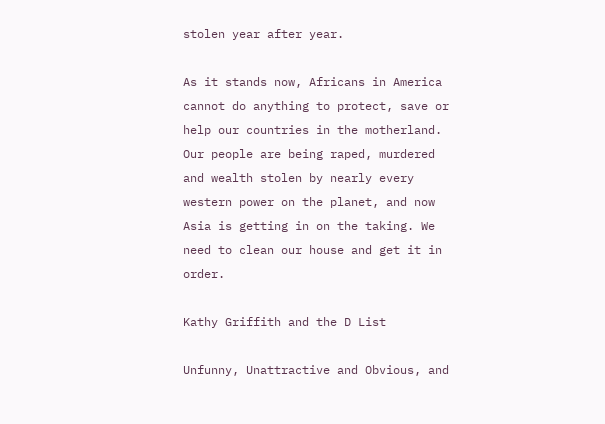stolen year after year.

As it stands now, Africans in America cannot do anything to protect, save or help our countries in the motherland. Our people are being raped, murdered and wealth stolen by nearly every western power on the planet, and now Asia is getting in on the taking. We need to clean our house and get it in order.

Kathy Griffith and the D List

Unfunny, Unattractive and Obvious, and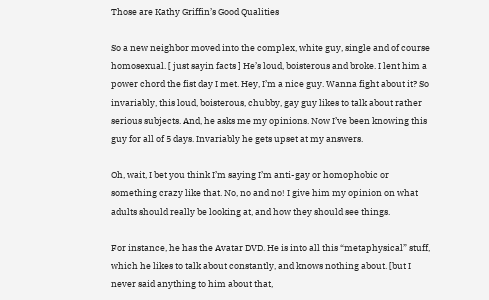Those are Kathy Griffin’s Good Qualities

So a new neighbor moved into the complex, white guy, single and of course homosexual. [ just sayin facts ] He’s loud, boisterous and broke. I lent him a power chord the fist day I met. Hey, I’m a nice guy. Wanna fight about it? So invariably, this loud, boisterous, chubby, gay guy likes to talk about rather serious subjects. And, he asks me my opinions. Now I’ve been knowing this guy for all of 5 days. Invariably he gets upset at my answers.

Oh, wait, I bet you think I’m saying I’m anti-gay or homophobic or something crazy like that. No, no and no! I give him my opinion on what adults should really be looking at, and how they should see things.

For instance, he has the Avatar DVD. He is into all this “metaphysical” stuff, which he likes to talk about constantly, and knows nothing about. [but I never said anything to him about that,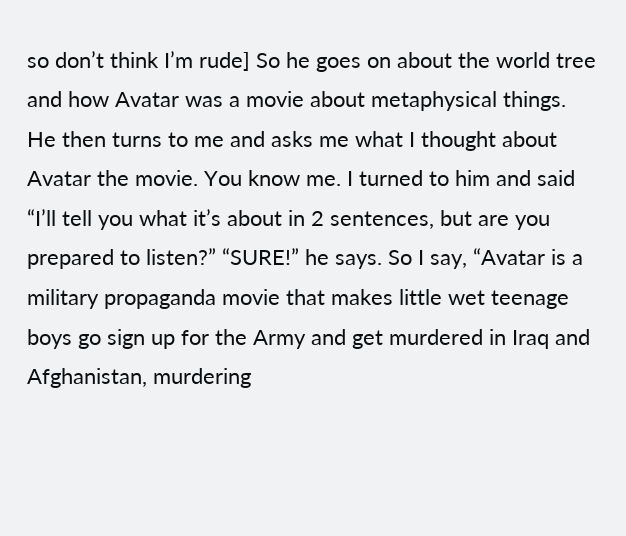so don’t think I’m rude] So he goes on about the world tree and how Avatar was a movie about metaphysical things. He then turns to me and asks me what I thought about Avatar the movie. You know me. I turned to him and said “I’ll tell you what it’s about in 2 sentences, but are you prepared to listen?” “SURE!” he says. So I say, “Avatar is a military propaganda movie that makes little wet teenage boys go sign up for the Army and get murdered in Iraq and Afghanistan, murdering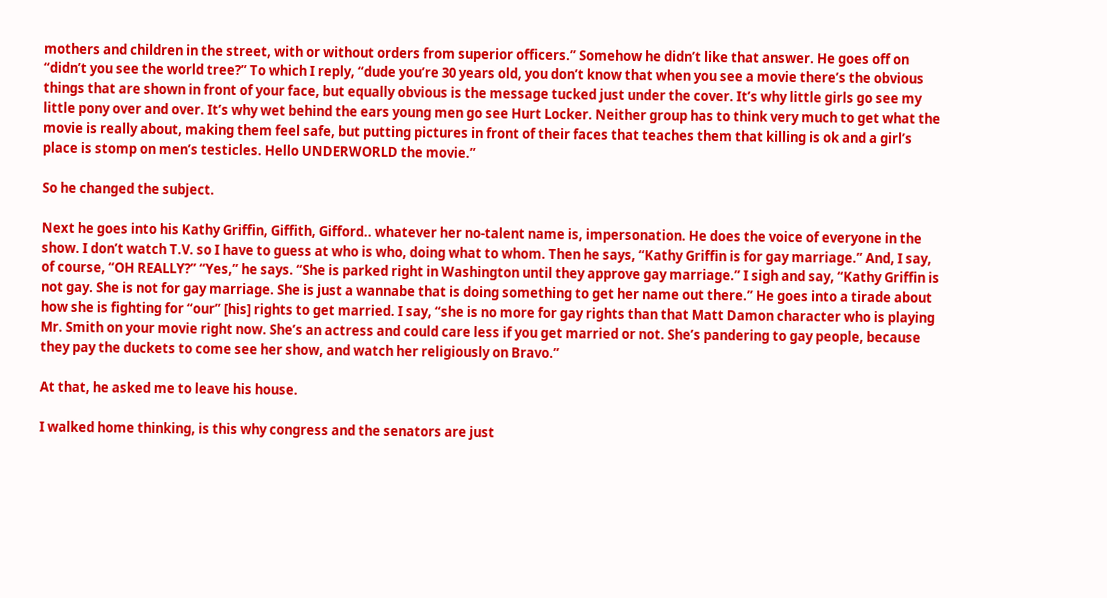mothers and children in the street, with or without orders from superior officers.” Somehow he didn’t like that answer. He goes off on “didn’t you see the world tree?” To which I reply, “dude you’re 30 years old, you don’t know that when you see a movie there’s the obvious things that are shown in front of your face, but equally obvious is the message tucked just under the cover. It’s why little girls go see my little pony over and over. It’s why wet behind the ears young men go see Hurt Locker. Neither group has to think very much to get what the movie is really about, making them feel safe, but putting pictures in front of their faces that teaches them that killing is ok and a girl’s place is stomp on men’s testicles. Hello UNDERWORLD the movie.”

So he changed the subject.

Next he goes into his Kathy Griffin, Giffith, Gifford.. whatever her no-talent name is, impersonation. He does the voice of everyone in the show. I don’t watch T.V. so I have to guess at who is who, doing what to whom. Then he says, “Kathy Griffin is for gay marriage.” And, I say, of course, “OH REALLY?” “Yes,” he says. “She is parked right in Washington until they approve gay marriage.” I sigh and say, “Kathy Griffin is not gay. She is not for gay marriage. She is just a wannabe that is doing something to get her name out there.” He goes into a tirade about how she is fighting for “our” [his] rights to get married. I say, “she is no more for gay rights than that Matt Damon character who is playing Mr. Smith on your movie right now. She’s an actress and could care less if you get married or not. She’s pandering to gay people, because they pay the duckets to come see her show, and watch her religiously on Bravo.”

At that, he asked me to leave his house.

I walked home thinking, is this why congress and the senators are just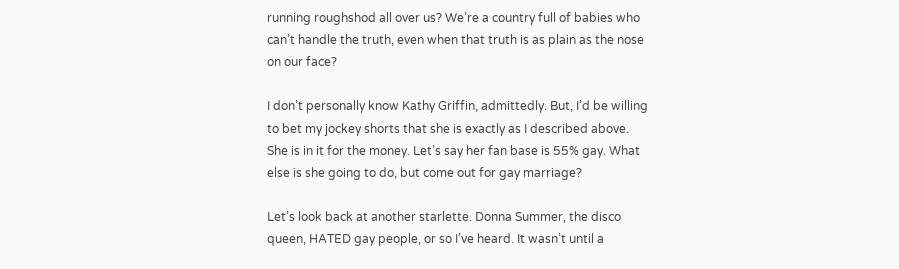running roughshod all over us? We’re a country full of babies who can’t handle the truth, even when that truth is as plain as the nose on our face?

I don’t personally know Kathy Griffin, admittedly. But, I’d be willing to bet my jockey shorts that she is exactly as I described above. She is in it for the money. Let’s say her fan base is 55% gay. What else is she going to do, but come out for gay marriage?

Let’s look back at another starlette. Donna Summer, the disco queen, HATED gay people, or so I’ve heard. It wasn’t until a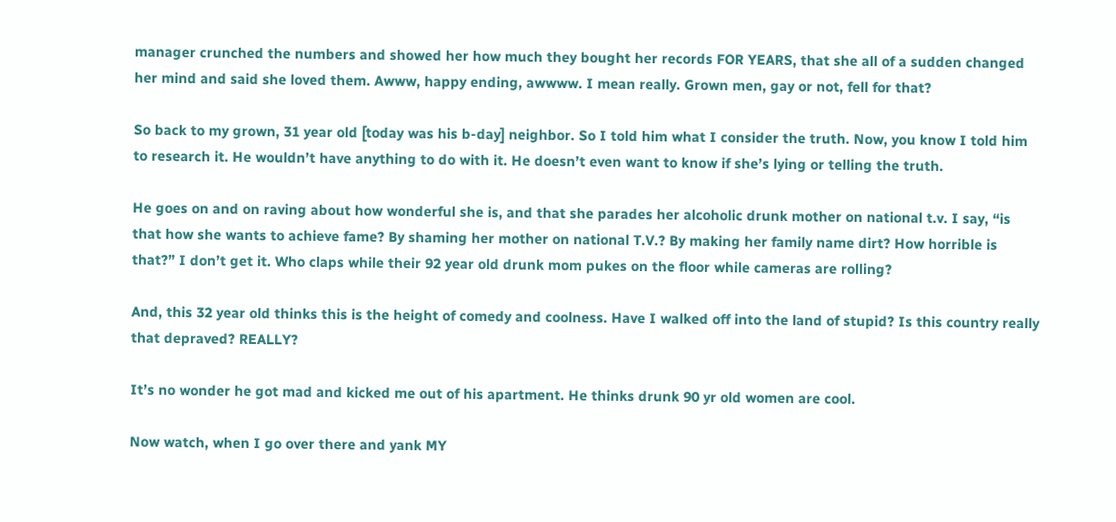manager crunched the numbers and showed her how much they bought her records FOR YEARS, that she all of a sudden changed her mind and said she loved them. Awww, happy ending, awwww. I mean really. Grown men, gay or not, fell for that?

So back to my grown, 31 year old [today was his b-day] neighbor. So I told him what I consider the truth. Now, you know I told him to research it. He wouldn’t have anything to do with it. He doesn’t even want to know if she’s lying or telling the truth.

He goes on and on raving about how wonderful she is, and that she parades her alcoholic drunk mother on national t.v. I say, “is that how she wants to achieve fame? By shaming her mother on national T.V.? By making her family name dirt? How horrible is that?” I don’t get it. Who claps while their 92 year old drunk mom pukes on the floor while cameras are rolling?

And, this 32 year old thinks this is the height of comedy and coolness. Have I walked off into the land of stupid? Is this country really that depraved? REALLY?

It’s no wonder he got mad and kicked me out of his apartment. He thinks drunk 90 yr old women are cool.

Now watch, when I go over there and yank MY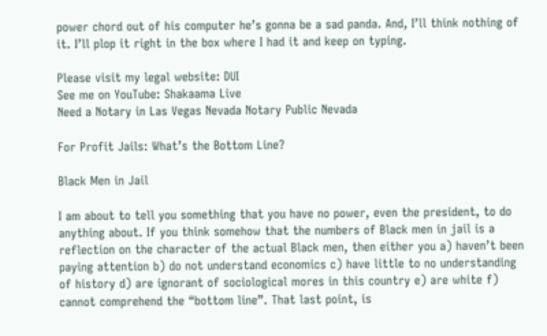power chord out of his computer he’s gonna be a sad panda. And, I’ll think nothing of it. I’ll plop it right in the box where I had it and keep on typing.

Please visit my legal website: DUI
See me on YouTube: Shakaama Live
Need a Notary in Las Vegas Nevada Notary Public Nevada

For Profit Jails: What’s the Bottom Line?

Black Men in Jail

I am about to tell you something that you have no power, even the president, to do anything about. If you think somehow that the numbers of Black men in jail is a reflection on the character of the actual Black men, then either you a) haven’t been paying attention b) do not understand economics c) have little to no understanding of history d) are ignorant of sociological mores in this country e) are white f) cannot comprehend the “bottom line”. That last point, is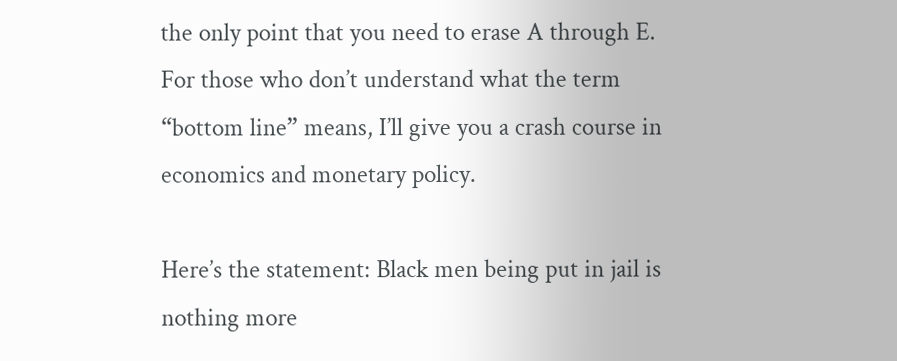the only point that you need to erase A through E. For those who don’t understand what the term “bottom line” means, I’ll give you a crash course in economics and monetary policy.

Here’s the statement: Black men being put in jail is nothing more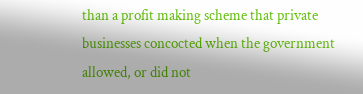than a profit making scheme that private businesses concocted when the government allowed, or did not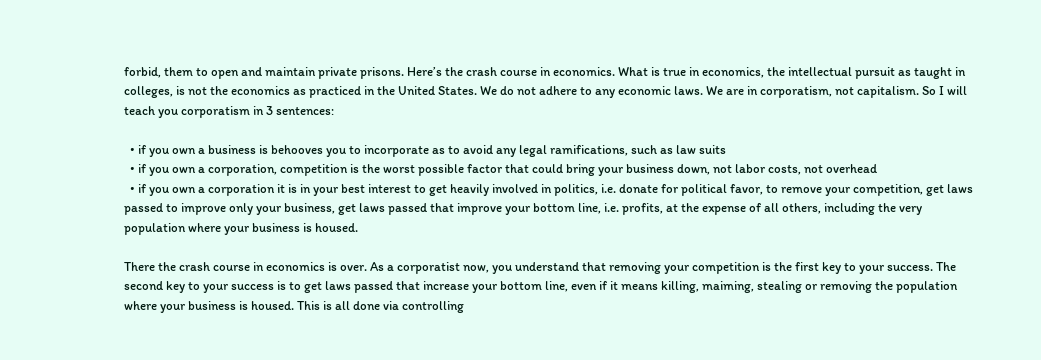forbid, them to open and maintain private prisons. Here’s the crash course in economics. What is true in economics, the intellectual pursuit as taught in colleges, is not the economics as practiced in the United States. We do not adhere to any economic laws. We are in corporatism, not capitalism. So I will teach you corporatism in 3 sentences:

  • if you own a business is behooves you to incorporate as to avoid any legal ramifications, such as law suits
  • if you own a corporation, competition is the worst possible factor that could bring your business down, not labor costs, not overhead
  • if you own a corporation it is in your best interest to get heavily involved in politics, i.e. donate for political favor, to remove your competition, get laws passed to improve only your business, get laws passed that improve your bottom line, i.e. profits, at the expense of all others, including the very population where your business is housed.

There the crash course in economics is over. As a corporatist now, you understand that removing your competition is the first key to your success. The second key to your success is to get laws passed that increase your bottom line, even if it means killing, maiming, stealing or removing the population where your business is housed. This is all done via controlling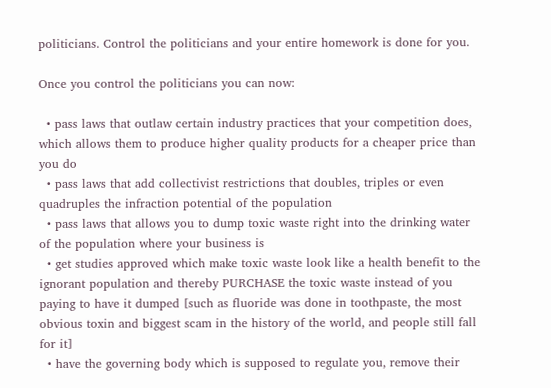politicians. Control the politicians and your entire homework is done for you.

Once you control the politicians you can now:

  • pass laws that outlaw certain industry practices that your competition does, which allows them to produce higher quality products for a cheaper price than you do
  • pass laws that add collectivist restrictions that doubles, triples or even quadruples the infraction potential of the population
  • pass laws that allows you to dump toxic waste right into the drinking water of the population where your business is
  • get studies approved which make toxic waste look like a health benefit to the ignorant population and thereby PURCHASE the toxic waste instead of you paying to have it dumped [such as fluoride was done in toothpaste, the most obvious toxin and biggest scam in the history of the world, and people still fall for it]
  • have the governing body which is supposed to regulate you, remove their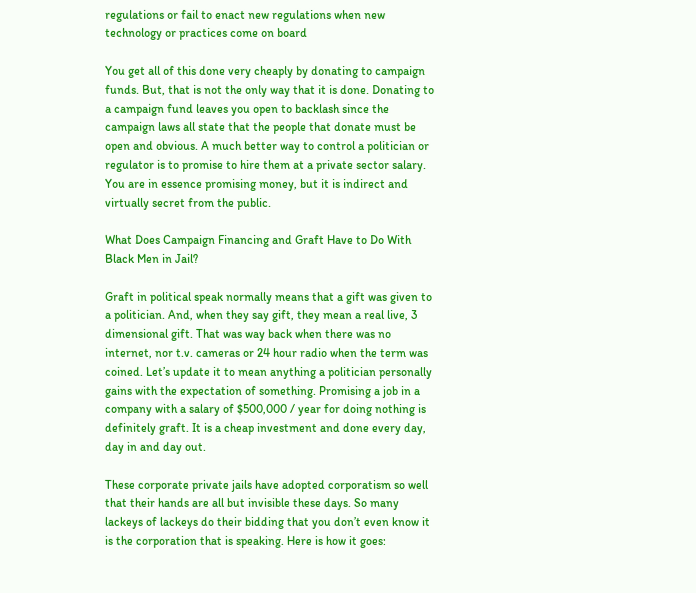regulations or fail to enact new regulations when new technology or practices come on board

You get all of this done very cheaply by donating to campaign funds. But, that is not the only way that it is done. Donating to a campaign fund leaves you open to backlash since the campaign laws all state that the people that donate must be open and obvious. A much better way to control a politician or regulator is to promise to hire them at a private sector salary. You are in essence promising money, but it is indirect and virtually secret from the public.

What Does Campaign Financing and Graft Have to Do With Black Men in Jail?

Graft in political speak normally means that a gift was given to a politician. And, when they say gift, they mean a real live, 3 dimensional gift. That was way back when there was no internet, nor t.v. cameras or 24 hour radio when the term was coined. Let’s update it to mean anything a politician personally gains with the expectation of something. Promising a job in a company with a salary of $500,000 / year for doing nothing is definitely graft. It is a cheap investment and done every day, day in and day out.

These corporate private jails have adopted corporatism so well that their hands are all but invisible these days. So many lackeys of lackeys do their bidding that you don’t even know it is the corporation that is speaking. Here is how it goes: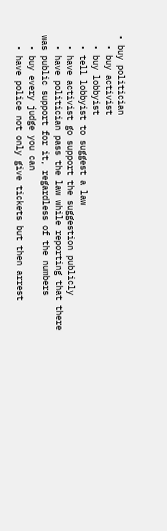• buy politician
  • buy activist
  • buy lobbyist
  • tell lobbyist to suggest a law
  • have activist go support the suggestion publicly
  • have politician pass the law while reporting that there was public support for it, regardless of the numbers
  • buy every judge you can
  • have police not only give tickets but then arrest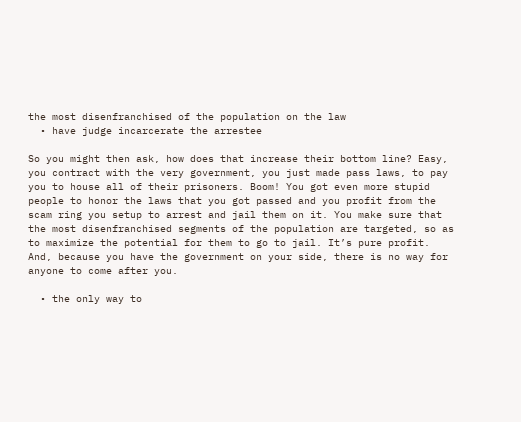the most disenfranchised of the population on the law
  • have judge incarcerate the arrestee

So you might then ask, how does that increase their bottom line? Easy, you contract with the very government, you just made pass laws, to pay you to house all of their prisoners. Boom! You got even more stupid people to honor the laws that you got passed and you profit from the scam ring you setup to arrest and jail them on it. You make sure that the most disenfranchised segments of the population are targeted, so as to maximize the potential for them to go to jail. It’s pure profit. And, because you have the government on your side, there is no way for anyone to come after you.

  • the only way to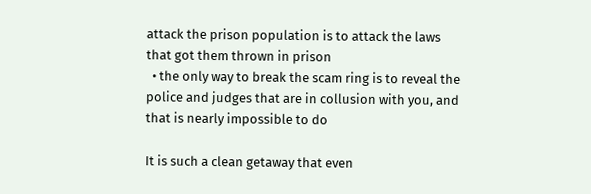attack the prison population is to attack the laws that got them thrown in prison
  • the only way to break the scam ring is to reveal the police and judges that are in collusion with you, and that is nearly impossible to do

It is such a clean getaway that even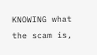KNOWING what the scam is,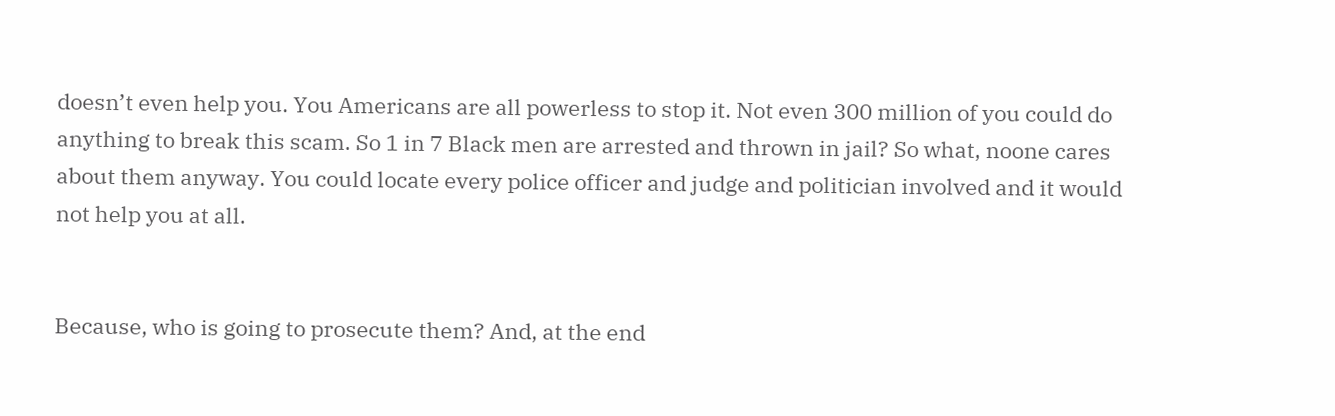doesn’t even help you. You Americans are all powerless to stop it. Not even 300 million of you could do anything to break this scam. So 1 in 7 Black men are arrested and thrown in jail? So what, noone cares about them anyway. You could locate every police officer and judge and politician involved and it would not help you at all.


Because, who is going to prosecute them? And, at the end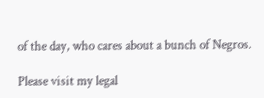of the day, who cares about a bunch of Negros.

Please visit my legal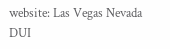website: Las Vegas Nevada DUI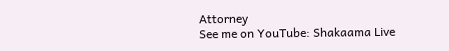Attorney
See me on YouTube: Shakaama Live